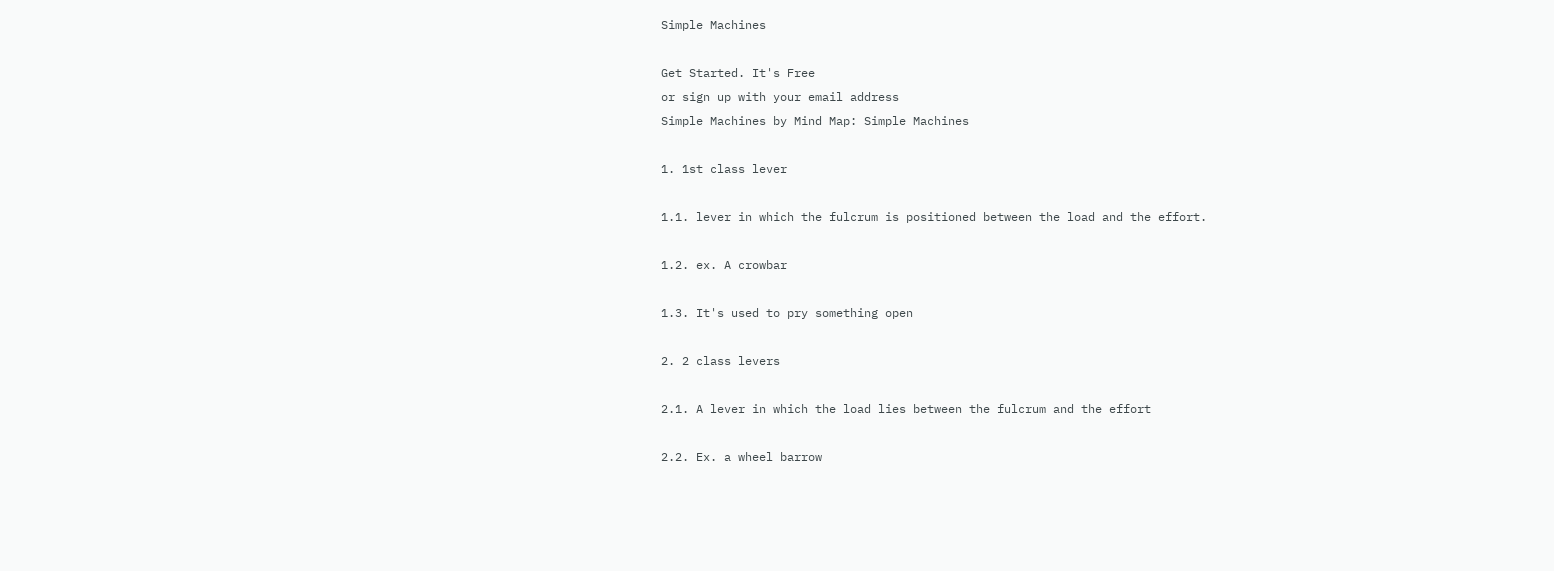Simple Machines

Get Started. It's Free
or sign up with your email address
Simple Machines by Mind Map: Simple Machines

1. 1st class lever

1.1. lever in which the fulcrum is positioned between the load and the effort.

1.2. ex. A crowbar

1.3. It's used to pry something open

2. 2 class levers

2.1. A lever in which the load lies between the fulcrum and the effort

2.2. Ex. a wheel barrow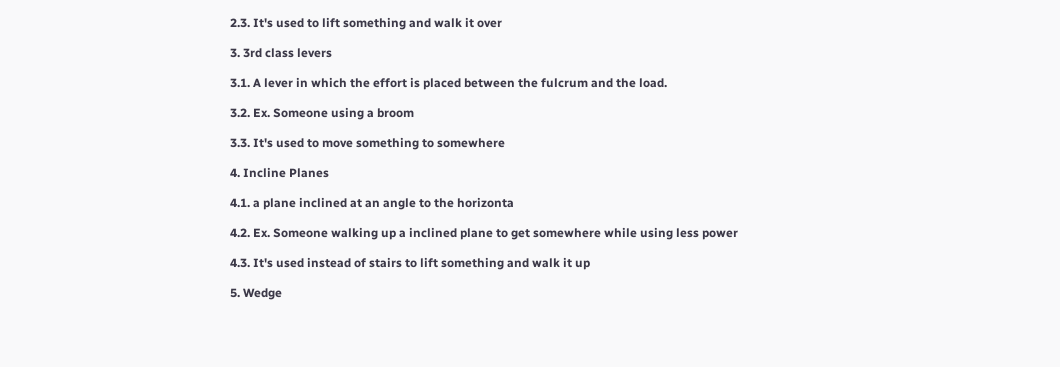2.3. It's used to lift something and walk it over

3. 3rd class levers

3.1. A lever in which the effort is placed between the fulcrum and the load.

3.2. Ex. Someone using a broom

3.3. It's used to move something to somewhere

4. Incline Planes

4.1. a plane inclined at an angle to the horizonta

4.2. Ex. Someone walking up a inclined plane to get somewhere while using less power

4.3. It's used instead of stairs to lift something and walk it up

5. Wedge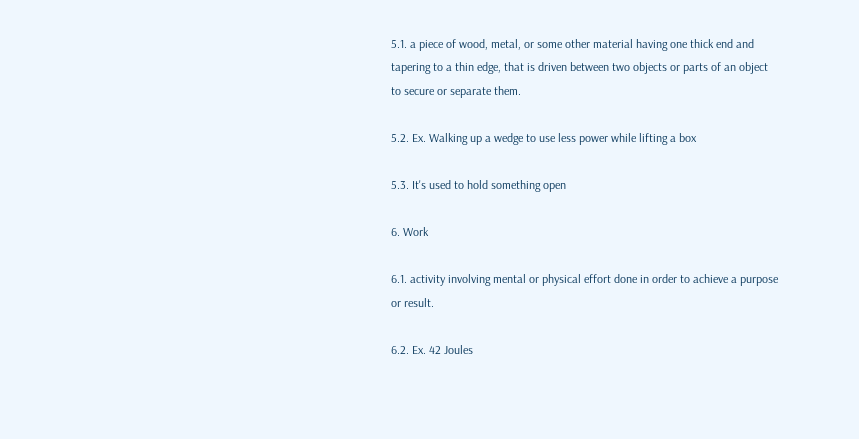5.1. a piece of wood, metal, or some other material having one thick end and tapering to a thin edge, that is driven between two objects or parts of an object to secure or separate them.

5.2. Ex. Walking up a wedge to use less power while lifting a box

5.3. It's used to hold something open

6. Work

6.1. activity involving mental or physical effort done in order to achieve a purpose or result.

6.2. Ex. 42 Joules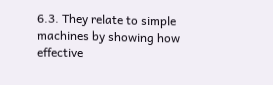6.3. They relate to simple machines by showing how effective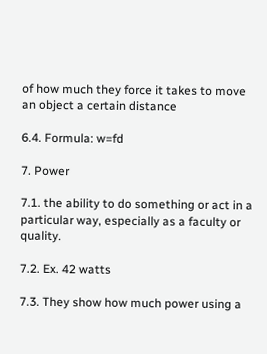of how much they force it takes to move an object a certain distance

6.4. Formula: w=fd

7. Power

7.1. the ability to do something or act in a particular way, especially as a faculty or quality.

7.2. Ex. 42 watts

7.3. They show how much power using a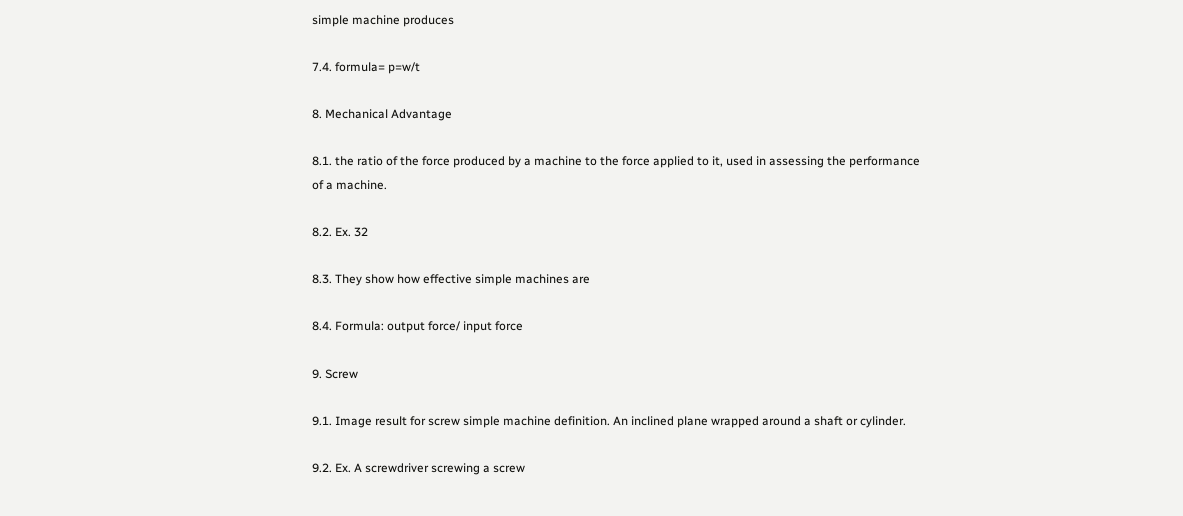simple machine produces

7.4. formula= p=w/t

8. Mechanical Advantage

8.1. the ratio of the force produced by a machine to the force applied to it, used in assessing the performance of a machine.

8.2. Ex. 32

8.3. They show how effective simple machines are

8.4. Formula: output force/ input force

9. Screw

9.1. Image result for screw simple machine definition. An inclined plane wrapped around a shaft or cylinder.

9.2. Ex. A screwdriver screwing a screw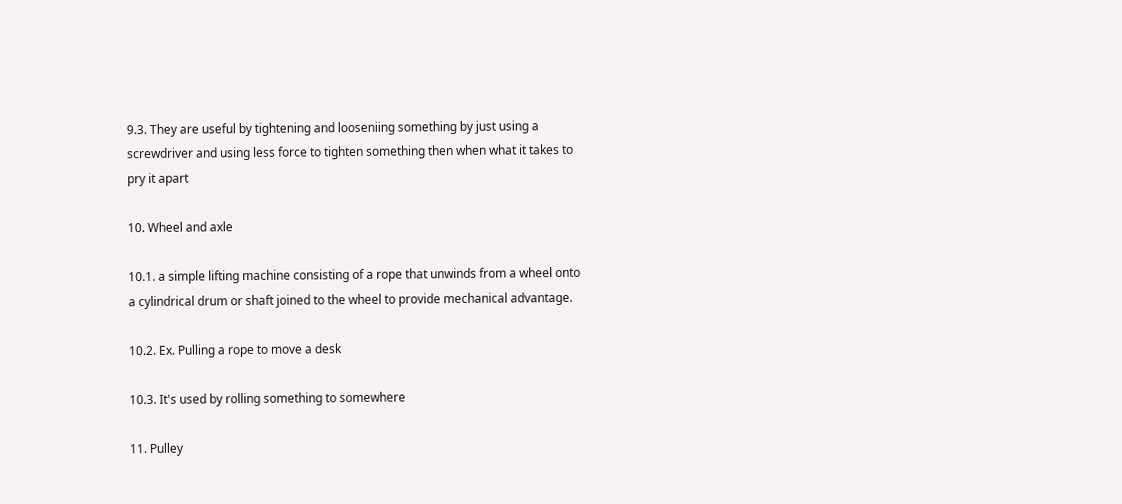9.3. They are useful by tightening and looseniing something by just using a screwdriver and using less force to tighten something then when what it takes to pry it apart

10. Wheel and axle

10.1. a simple lifting machine consisting of a rope that unwinds from a wheel onto a cylindrical drum or shaft joined to the wheel to provide mechanical advantage.

10.2. Ex. Pulling a rope to move a desk

10.3. It's used by rolling something to somewhere

11. Pulley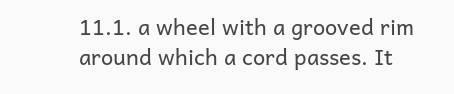11.1. a wheel with a grooved rim around which a cord passes. It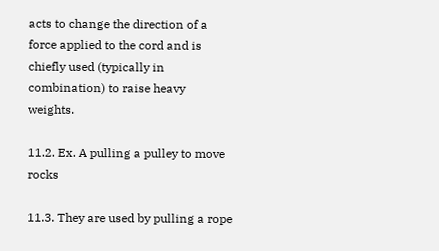acts to change the direction of a force applied to the cord and is chiefly used (typically in combination) to raise heavy weights.

11.2. Ex. A pulling a pulley to move rocks

11.3. They are used by pulling a rope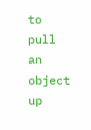to pull an object up